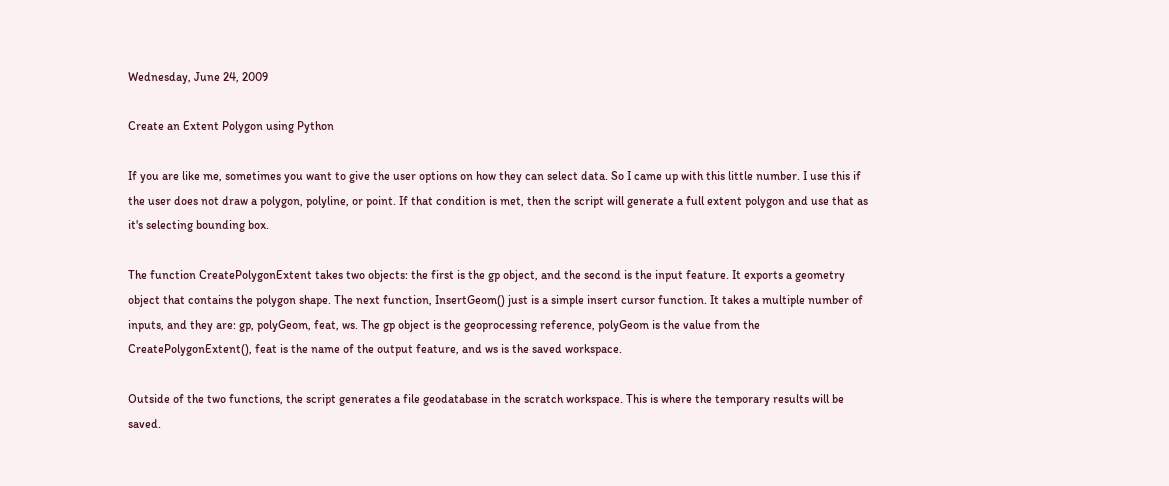Wednesday, June 24, 2009

Create an Extent Polygon using Python

If you are like me, sometimes you want to give the user options on how they can select data. So I came up with this little number. I use this if the user does not draw a polygon, polyline, or point. If that condition is met, then the script will generate a full extent polygon and use that as it's selecting bounding box.

The function CreatePolygonExtent takes two objects: the first is the gp object, and the second is the input feature. It exports a geometry object that contains the polygon shape. The next function, InsertGeom() just is a simple insert cursor function. It takes a multiple number of inputs, and they are: gp, polyGeom, feat, ws. The gp object is the geoprocessing reference, polyGeom is the value from the CreatePolygonExtent(), feat is the name of the output feature, and ws is the saved workspace.

Outside of the two functions, the script generates a file geodatabase in the scratch workspace. This is where the temporary results will be saved.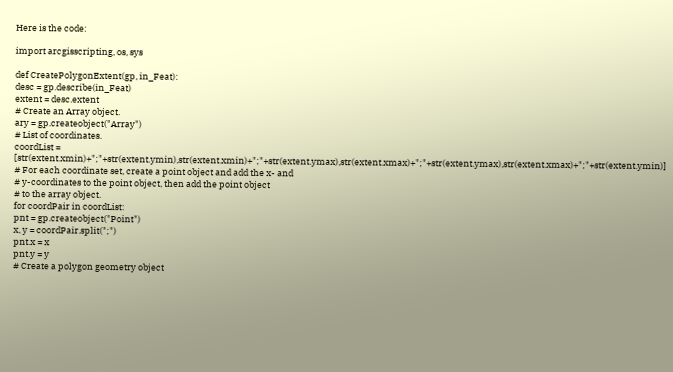Here is the code:

import arcgisscripting, os, sys

def CreatePolygonExtent(gp, in_Feat):
desc = gp.describe(in_Feat)
extent = desc.extent
# Create an Array object.
ary = gp.createobject("Array")
# List of coordinates.
coordList = [str(extent.xmin)+";"+str(extent.ymin),str(extent.xmin)+";"+str(extent.ymax),str(extent.xmax)+";"+str(extent.ymax),str(extent.xmax)+";"+str(extent.ymin)]
# For each coordinate set, create a point object and add the x- and
# y-coordinates to the point object, then add the point object
# to the array object.
for coordPair in coordList:
pnt = gp.createobject("Point")
x, y = coordPair.split(";")
pnt.x = x
pnt.y = y
# Create a polygon geometry object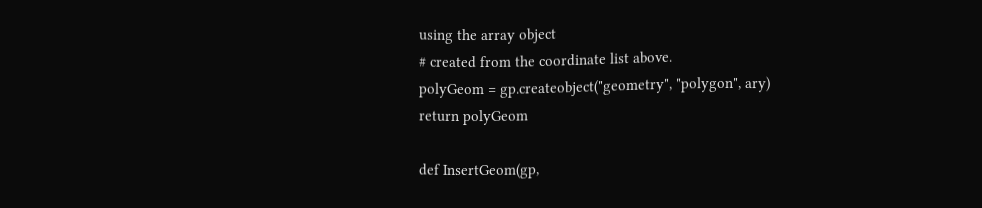using the array object
# created from the coordinate list above.
polyGeom = gp.createobject("geometry", "polygon", ary)
return polyGeom

def InsertGeom(gp,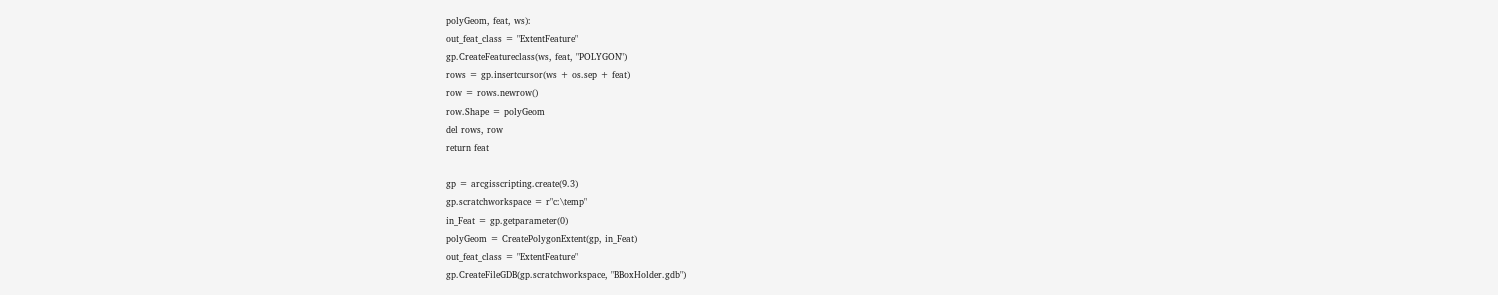polyGeom, feat, ws):
out_feat_class = "ExtentFeature"
gp.CreateFeatureclass(ws, feat, "POLYGON")
rows = gp.insertcursor(ws + os.sep + feat)
row = rows.newrow()
row.Shape = polyGeom
del rows, row
return feat

gp = arcgisscripting.create(9.3)
gp.scratchworkspace = r"c:\temp"
in_Feat = gp.getparameter(0)
polyGeom = CreatePolygonExtent(gp, in_Feat)
out_feat_class = "ExtentFeature"
gp.CreateFileGDB(gp.scratchworkspace, "BBoxHolder.gdb")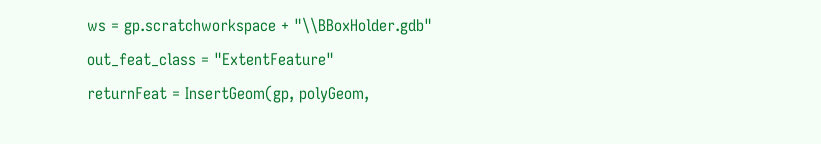ws = gp.scratchworkspace + "\\BBoxHolder.gdb"
out_feat_class = "ExtentFeature"
returnFeat = InsertGeom(gp, polyGeom,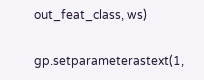out_feat_class, ws)

gp.setparameterastext(1,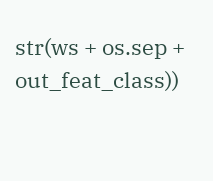str(ws + os.sep + out_feat_class))